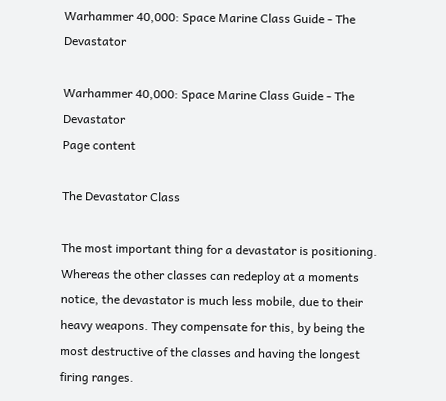Warhammer 40,000: Space Marine Class Guide - The Devastator

Warhammer 40,000: Space Marine Class Guide - The Devastator
Page content

The Devastator Class

The most important thing for a devastator is positioning. Whereas the other classes can redeploy at a moments notice, the devastator is much less mobile, due to their heavy weapons. They compensate for this, by being the most destructive of the classes and having the longest firing ranges.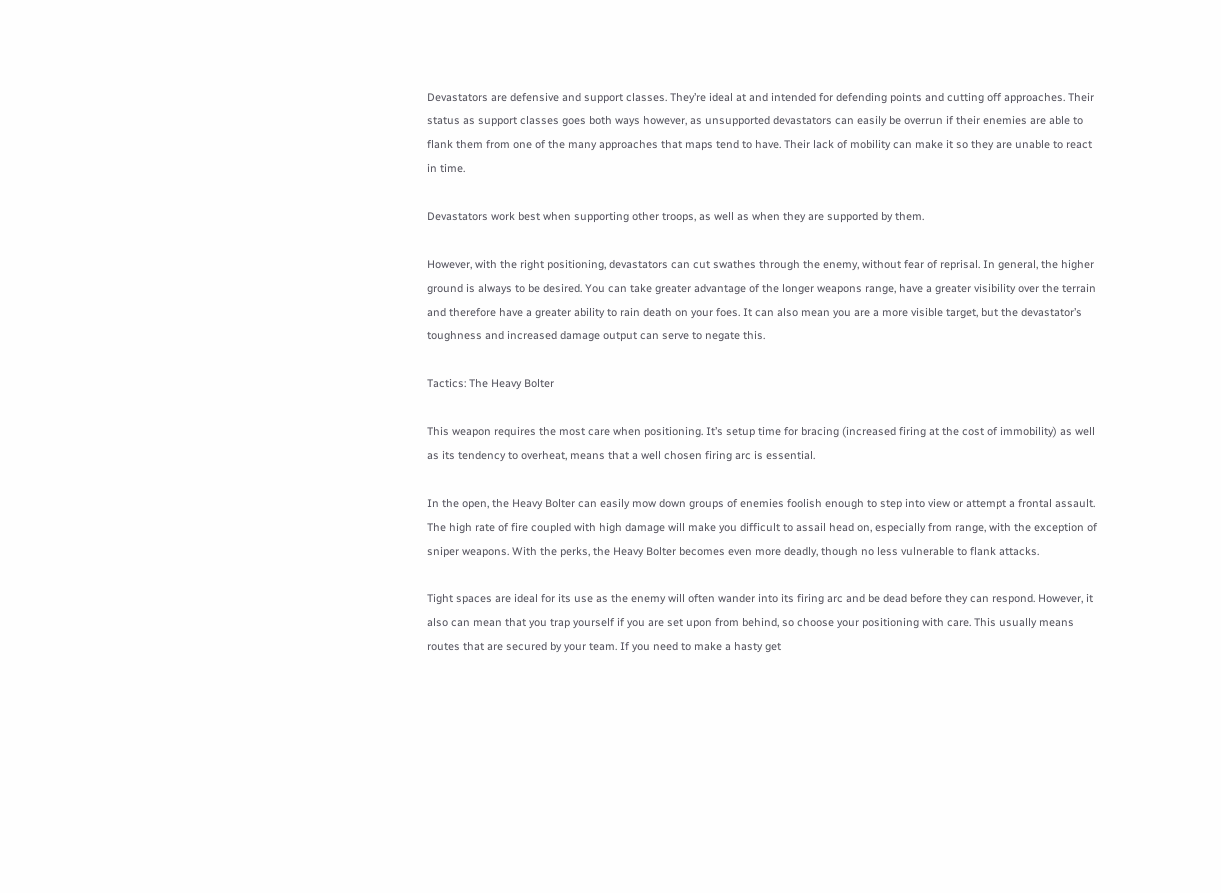Devastators are defensive and support classes. They’re ideal at and intended for defending points and cutting off approaches. Their status as support classes goes both ways however, as unsupported devastators can easily be overrun if their enemies are able to flank them from one of the many approaches that maps tend to have. Their lack of mobility can make it so they are unable to react in time.

Devastators work best when supporting other troops, as well as when they are supported by them.

However, with the right positioning, devastators can cut swathes through the enemy, without fear of reprisal. In general, the higher ground is always to be desired. You can take greater advantage of the longer weapons range, have a greater visibility over the terrain and therefore have a greater ability to rain death on your foes. It can also mean you are a more visible target, but the devastator’s toughness and increased damage output can serve to negate this.

Tactics: The Heavy Bolter

This weapon requires the most care when positioning. It’s setup time for bracing (increased firing at the cost of immobility) as well as its tendency to overheat, means that a well chosen firing arc is essential.

In the open, the Heavy Bolter can easily mow down groups of enemies foolish enough to step into view or attempt a frontal assault. The high rate of fire coupled with high damage will make you difficult to assail head on, especially from range, with the exception of sniper weapons. With the perks, the Heavy Bolter becomes even more deadly, though no less vulnerable to flank attacks.

Tight spaces are ideal for its use as the enemy will often wander into its firing arc and be dead before they can respond. However, it also can mean that you trap yourself if you are set upon from behind, so choose your positioning with care. This usually means routes that are secured by your team. If you need to make a hasty get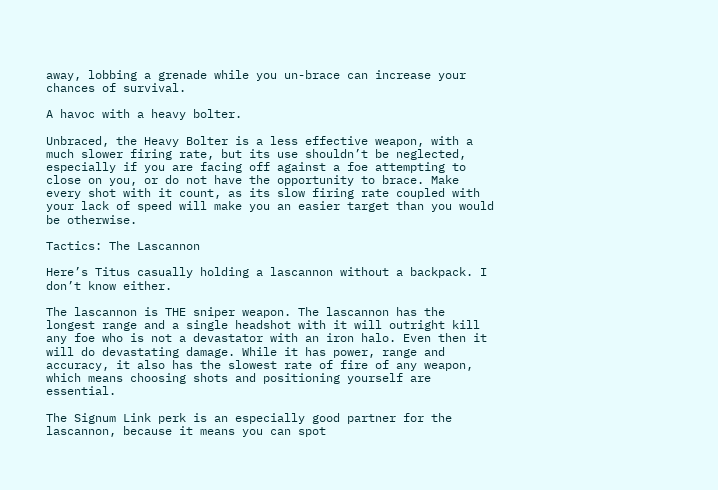away, lobbing a grenade while you un-brace can increase your chances of survival.

A havoc with a heavy bolter.

Unbraced, the Heavy Bolter is a less effective weapon, with a much slower firing rate, but its use shouldn’t be neglected, especially if you are facing off against a foe attempting to close on you, or do not have the opportunity to brace. Make every shot with it count, as its slow firing rate coupled with your lack of speed will make you an easier target than you would be otherwise.

Tactics: The Lascannon

Here’s Titus casually holding a lascannon without a backpack. I don’t know either.

The lascannon is THE sniper weapon. The lascannon has the longest range and a single headshot with it will outright kill any foe who is not a devastator with an iron halo. Even then it will do devastating damage. While it has power, range and accuracy, it also has the slowest rate of fire of any weapon, which means choosing shots and positioning yourself are essential.

The Signum Link perk is an especially good partner for the lascannon, because it means you can spot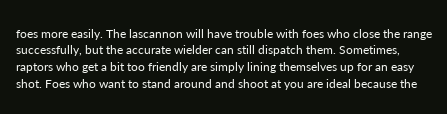foes more easily. The lascannon will have trouble with foes who close the range successfully, but the accurate wielder can still dispatch them. Sometimes, raptors who get a bit too friendly are simply lining themselves up for an easy shot. Foes who want to stand around and shoot at you are ideal because the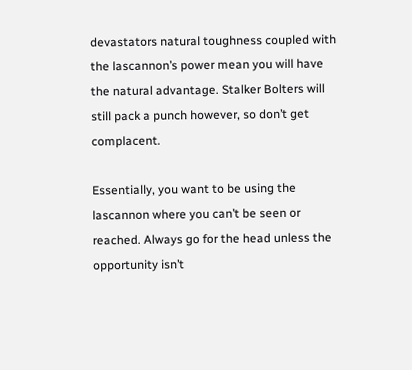devastators natural toughness coupled with the lascannon’s power mean you will have the natural advantage. Stalker Bolters will still pack a punch however, so don’t get complacent.

Essentially, you want to be using the lascannon where you can’t be seen or reached. Always go for the head unless the opportunity isn’t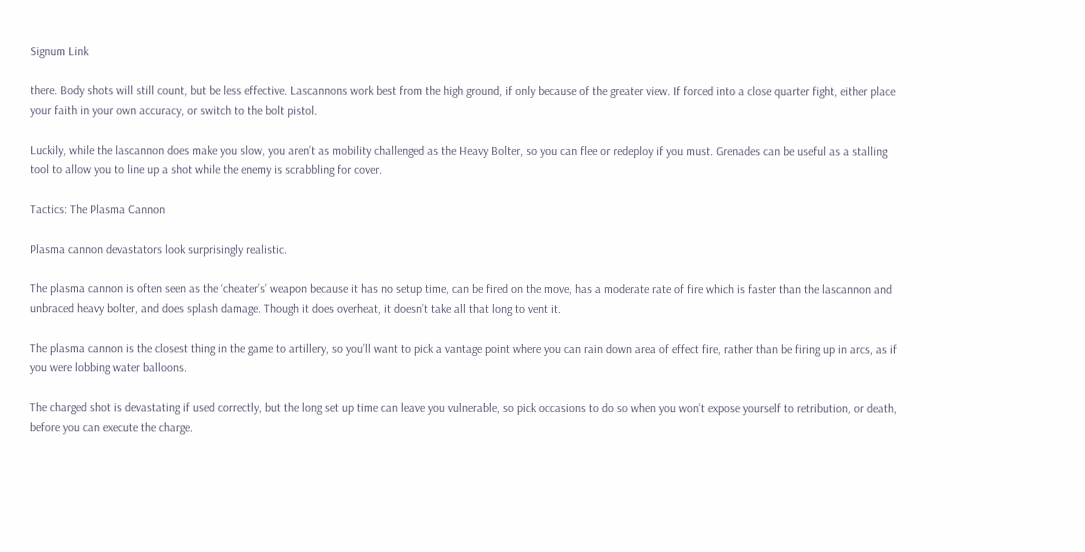Signum Link

there. Body shots will still count, but be less effective. Lascannons work best from the high ground, if only because of the greater view. If forced into a close quarter fight, either place your faith in your own accuracy, or switch to the bolt pistol.

Luckily, while the lascannon does make you slow, you aren’t as mobility challenged as the Heavy Bolter, so you can flee or redeploy if you must. Grenades can be useful as a stalling tool to allow you to line up a shot while the enemy is scrabbling for cover.

Tactics: The Plasma Cannon

Plasma cannon devastators look surprisingly realistic.

The plasma cannon is often seen as the ‘cheater’s’ weapon because it has no setup time, can be fired on the move, has a moderate rate of fire which is faster than the lascannon and unbraced heavy bolter, and does splash damage. Though it does overheat, it doesn’t take all that long to vent it.

The plasma cannon is the closest thing in the game to artillery, so you’ll want to pick a vantage point where you can rain down area of effect fire, rather than be firing up in arcs, as if you were lobbing water balloons.

The charged shot is devastating if used correctly, but the long set up time can leave you vulnerable, so pick occasions to do so when you won’t expose yourself to retribution, or death, before you can execute the charge.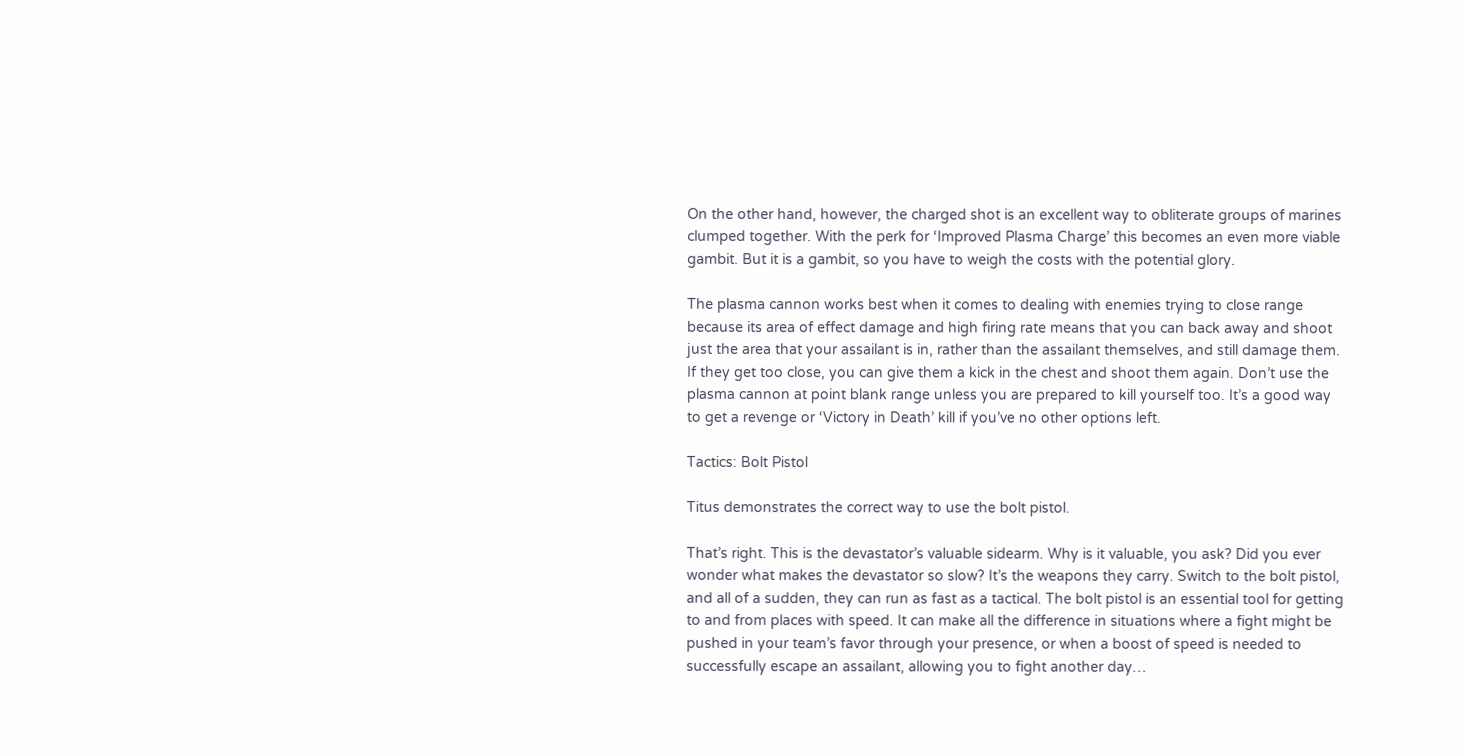On the other hand, however, the charged shot is an excellent way to obliterate groups of marines clumped together. With the perk for ‘Improved Plasma Charge’ this becomes an even more viable gambit. But it is a gambit, so you have to weigh the costs with the potential glory.

The plasma cannon works best when it comes to dealing with enemies trying to close range because its area of effect damage and high firing rate means that you can back away and shoot just the area that your assailant is in, rather than the assailant themselves, and still damage them. If they get too close, you can give them a kick in the chest and shoot them again. Don’t use the plasma cannon at point blank range unless you are prepared to kill yourself too. It’s a good way to get a revenge or ‘Victory in Death’ kill if you’ve no other options left.

Tactics: Bolt Pistol

Titus demonstrates the correct way to use the bolt pistol.

That’s right. This is the devastator’s valuable sidearm. Why is it valuable, you ask? Did you ever wonder what makes the devastator so slow? It’s the weapons they carry. Switch to the bolt pistol, and all of a sudden, they can run as fast as a tactical. The bolt pistol is an essential tool for getting to and from places with speed. It can make all the difference in situations where a fight might be pushed in your team’s favor through your presence, or when a boost of speed is needed to successfully escape an assailant, allowing you to fight another day…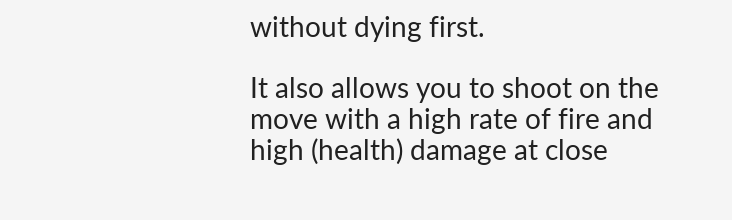without dying first.

It also allows you to shoot on the move with a high rate of fire and high (health) damage at close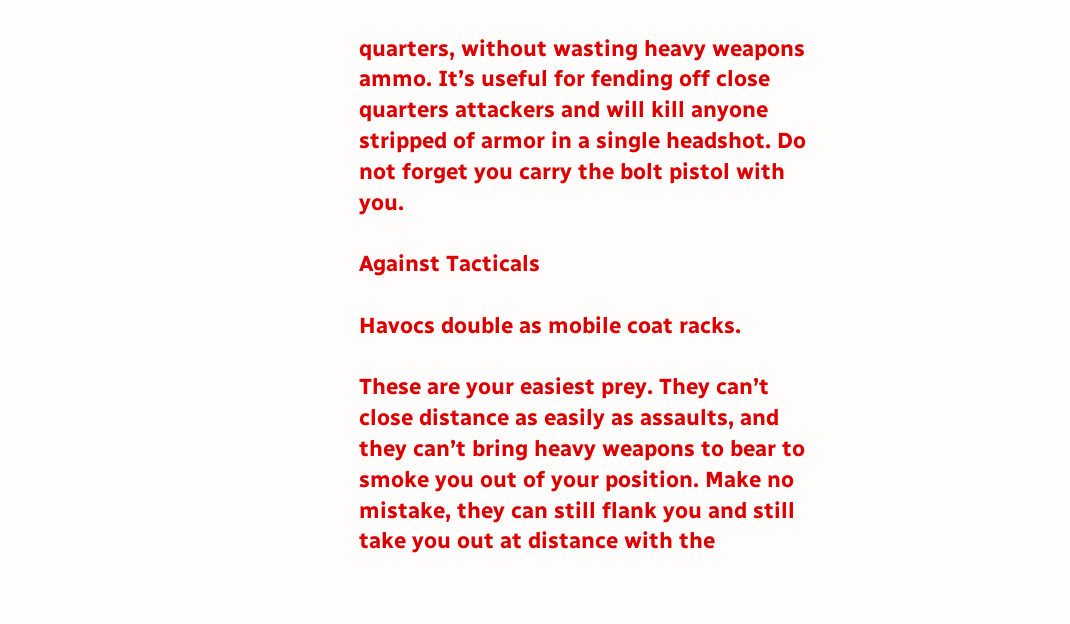quarters, without wasting heavy weapons ammo. It’s useful for fending off close quarters attackers and will kill anyone stripped of armor in a single headshot. Do not forget you carry the bolt pistol with you.

Against Tacticals

Havocs double as mobile coat racks.

These are your easiest prey. They can’t close distance as easily as assaults, and they can’t bring heavy weapons to bear to smoke you out of your position. Make no mistake, they can still flank you and still take you out at distance with the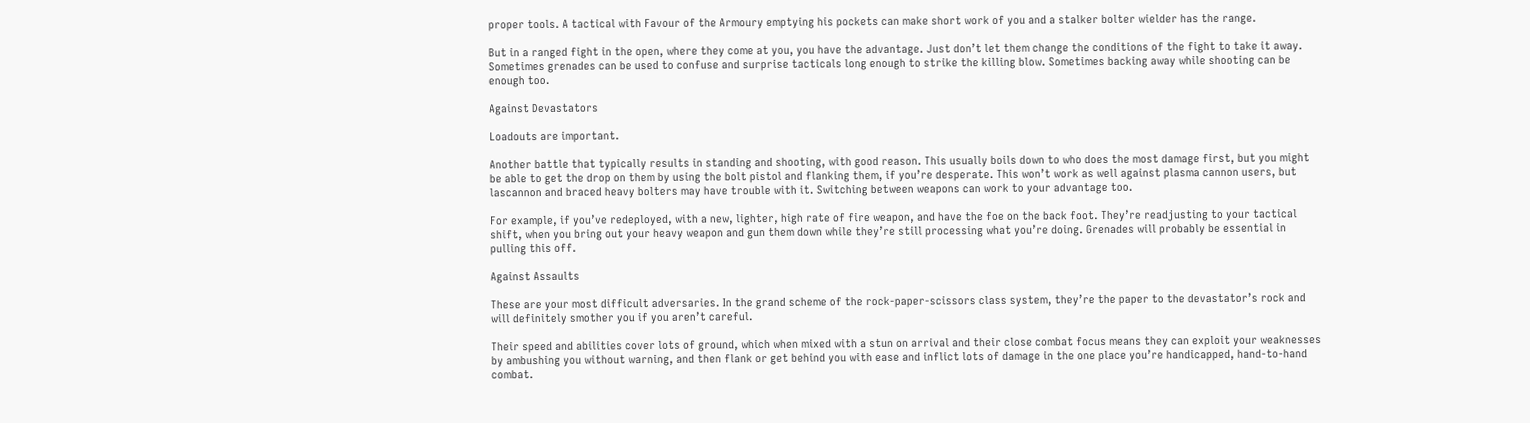proper tools. A tactical with Favour of the Armoury emptying his pockets can make short work of you and a stalker bolter wielder has the range.

But in a ranged fight in the open, where they come at you, you have the advantage. Just don’t let them change the conditions of the fight to take it away. Sometimes grenades can be used to confuse and surprise tacticals long enough to strike the killing blow. Sometimes backing away while shooting can be enough too.

Against Devastators

Loadouts are important.

Another battle that typically results in standing and shooting, with good reason. This usually boils down to who does the most damage first, but you might be able to get the drop on them by using the bolt pistol and flanking them, if you’re desperate. This won’t work as well against plasma cannon users, but lascannon and braced heavy bolters may have trouble with it. Switching between weapons can work to your advantage too.

For example, if you’ve redeployed, with a new, lighter, high rate of fire weapon, and have the foe on the back foot. They’re readjusting to your tactical shift, when you bring out your heavy weapon and gun them down while they’re still processing what you’re doing. Grenades will probably be essential in pulling this off.

Against Assaults

These are your most difficult adversaries. In the grand scheme of the rock-paper-scissors class system, they’re the paper to the devastator’s rock and will definitely smother you if you aren’t careful.

Their speed and abilities cover lots of ground, which when mixed with a stun on arrival and their close combat focus means they can exploit your weaknesses by ambushing you without warning, and then flank or get behind you with ease and inflict lots of damage in the one place you’re handicapped, hand-to-hand combat.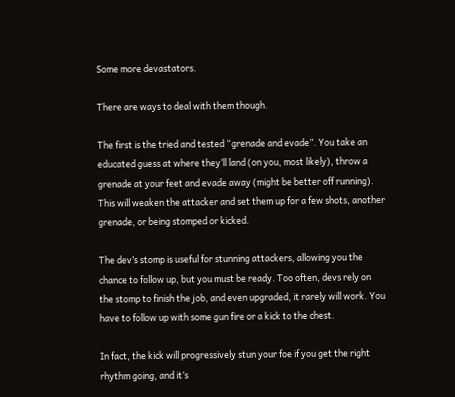Some more devastators.

There are ways to deal with them though.

The first is the tried and tested “grenade and evade”. You take an educated guess at where they’ll land (on you, most likely), throw a grenade at your feet and evade away (might be better off running). This will weaken the attacker and set them up for a few shots, another grenade, or being stomped or kicked.

The dev’s stomp is useful for stunning attackers, allowing you the chance to follow up, but you must be ready. Too often, devs rely on the stomp to finish the job, and even upgraded, it rarely will work. You have to follow up with some gun fire or a kick to the chest.

In fact, the kick will progressively stun your foe if you get the right rhythm going, and it’s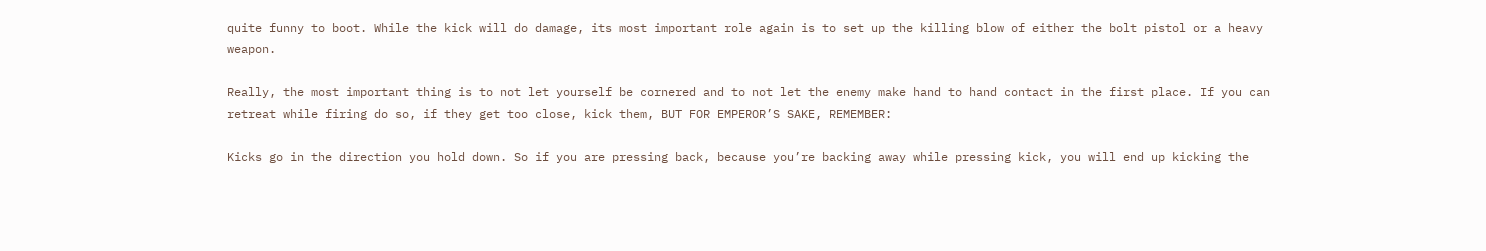quite funny to boot. While the kick will do damage, its most important role again is to set up the killing blow of either the bolt pistol or a heavy weapon.

Really, the most important thing is to not let yourself be cornered and to not let the enemy make hand to hand contact in the first place. If you can retreat while firing do so, if they get too close, kick them, BUT FOR EMPEROR’S SAKE, REMEMBER:

Kicks go in the direction you hold down. So if you are pressing back, because you’re backing away while pressing kick, you will end up kicking the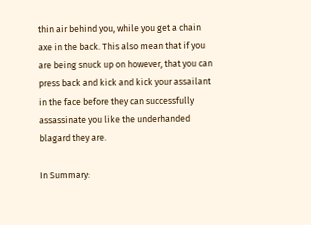thin air behind you, while you get a chain axe in the back. This also mean that if you are being snuck up on however, that you can press back and kick and kick your assailant in the face before they can successfully assassinate you like the underhanded blagard they are.

In Summary: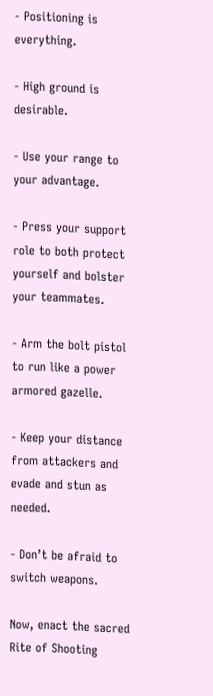- Positioning is everything.

- High ground is desirable.

- Use your range to your advantage.

- Press your support role to both protect yourself and bolster your teammates.

- Arm the bolt pistol to run like a power armored gazelle.

- Keep your distance from attackers and evade and stun as needed.

- Don’t be afraid to switch weapons.

Now, enact the sacred Rite of Shooting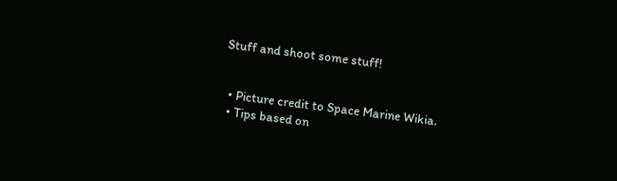Stuff and shoot some stuff!


  • Picture credit to Space Marine Wikia.
  • Tips based on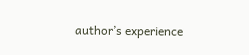author’s experience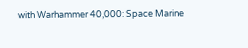with Warhammer 40,000: Space Marine